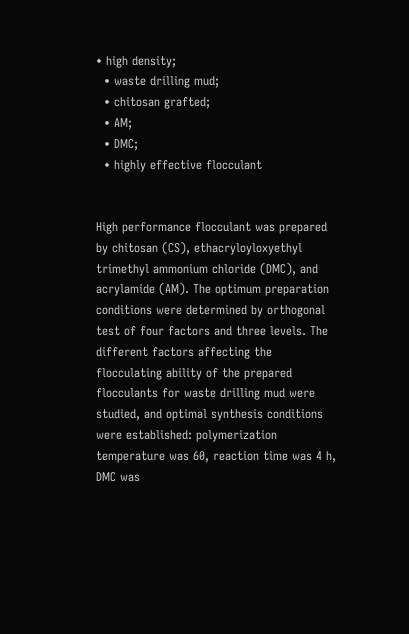• high density;
  • waste drilling mud;
  • chitosan grafted;
  • AM;
  • DMC;
  • highly effective flocculant


High performance flocculant was prepared by chitosan (CS), ethacryloyloxyethyl trimethyl ammonium chloride (DMC), and acrylamide (AM). The optimum preparation conditions were determined by orthogonal test of four factors and three levels. The different factors affecting the flocculating ability of the prepared flocculants for waste drilling mud were studied, and optimal synthesis conditions were established: polymerization temperature was 60, reaction time was 4 h, DMC was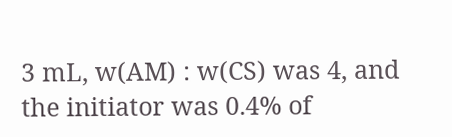3 mL, w(AM) : w(CS) was 4, and the initiator was 0.4% of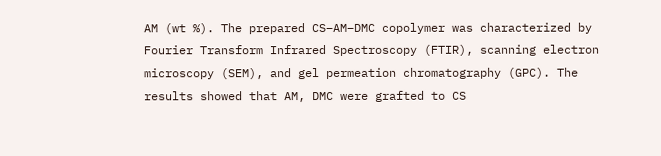AM (wt %). The prepared CS–AM–DMC copolymer was characterized by Fourier Transform Infrared Spectroscopy (FTIR), scanning electron microscopy (SEM), and gel permeation chromatography (GPC). The results showed that AM, DMC were grafted to CS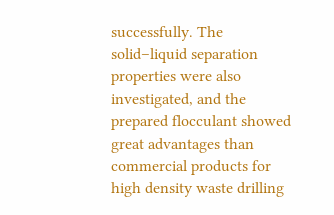successfully. The solid–liquid separation properties were also investigated, and the prepared flocculant showed great advantages than commercial products for high density waste drilling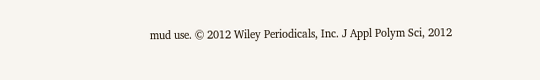mud use. © 2012 Wiley Periodicals, Inc. J Appl Polym Sci, 2012